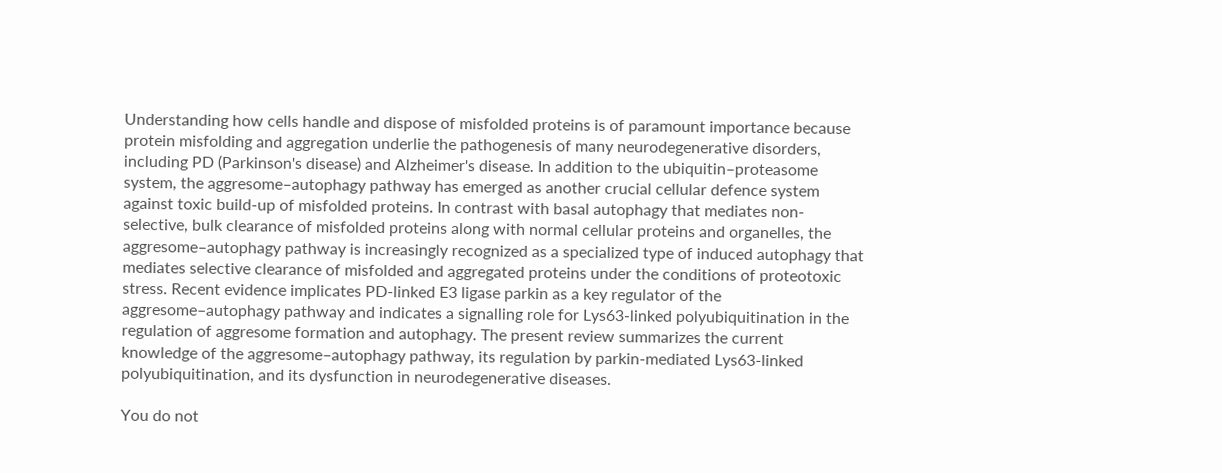Understanding how cells handle and dispose of misfolded proteins is of paramount importance because protein misfolding and aggregation underlie the pathogenesis of many neurodegenerative disorders, including PD (Parkinson's disease) and Alzheimer's disease. In addition to the ubiquitin–proteasome system, the aggresome–autophagy pathway has emerged as another crucial cellular defence system against toxic build-up of misfolded proteins. In contrast with basal autophagy that mediates non-selective, bulk clearance of misfolded proteins along with normal cellular proteins and organelles, the aggresome–autophagy pathway is increasingly recognized as a specialized type of induced autophagy that mediates selective clearance of misfolded and aggregated proteins under the conditions of proteotoxic stress. Recent evidence implicates PD-linked E3 ligase parkin as a key regulator of the aggresome–autophagy pathway and indicates a signalling role for Lys63-linked polyubiquitination in the regulation of aggresome formation and autophagy. The present review summarizes the current knowledge of the aggresome–autophagy pathway, its regulation by parkin-mediated Lys63-linked polyubiquitination, and its dysfunction in neurodegenerative diseases.

You do not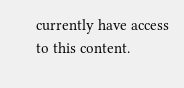currently have access to this content.